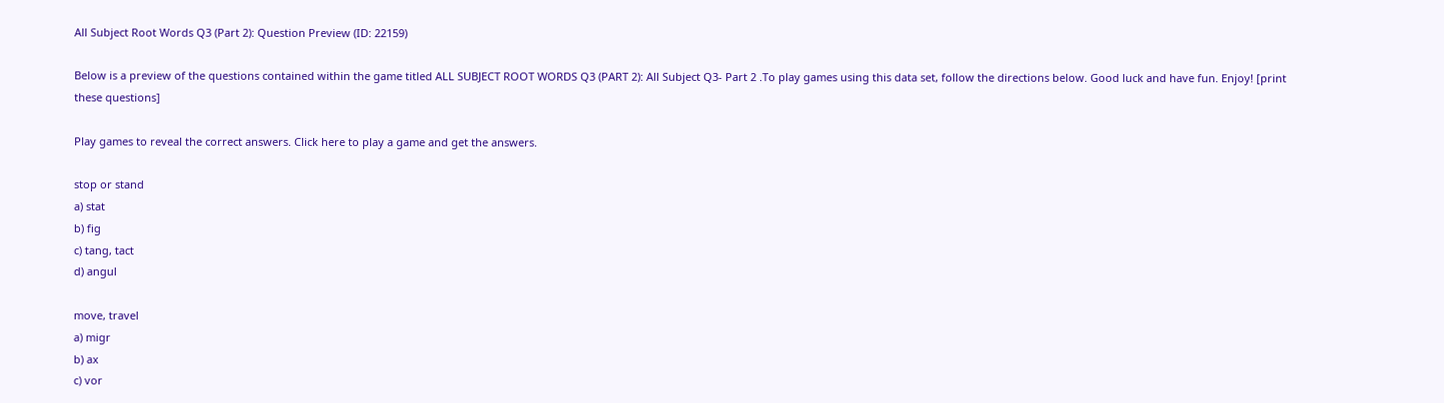All Subject Root Words Q3 (Part 2): Question Preview (ID: 22159)

Below is a preview of the questions contained within the game titled ALL SUBJECT ROOT WORDS Q3 (PART 2): All Subject Q3- Part 2 .To play games using this data set, follow the directions below. Good luck and have fun. Enjoy! [print these questions]

Play games to reveal the correct answers. Click here to play a game and get the answers.

stop or stand
a) stat
b) fig
c) tang, tact
d) angul

move, travel
a) migr
b) ax
c) vor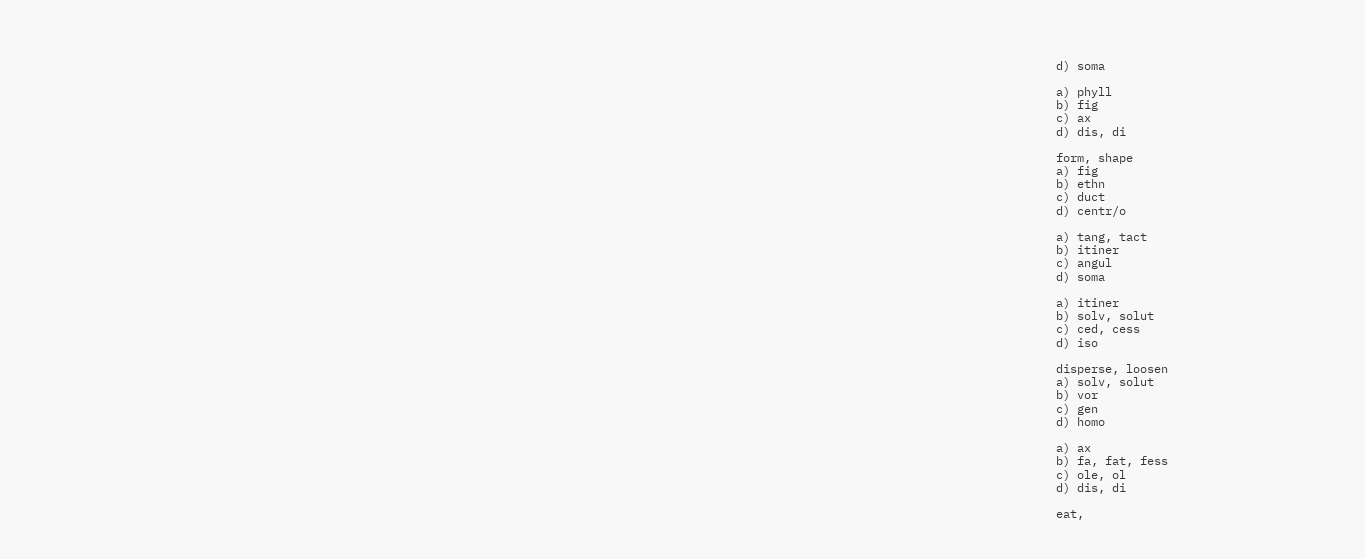d) soma

a) phyll
b) fig
c) ax
d) dis, di

form, shape
a) fig
b) ethn
c) duct
d) centr/o

a) tang, tact
b) itiner
c) angul
d) soma

a) itiner
b) solv, solut
c) ced, cess
d) iso

disperse, loosen
a) solv, solut
b) vor
c) gen
d) homo

a) ax
b) fa, fat, fess
c) ole, ol
d) dis, di

eat,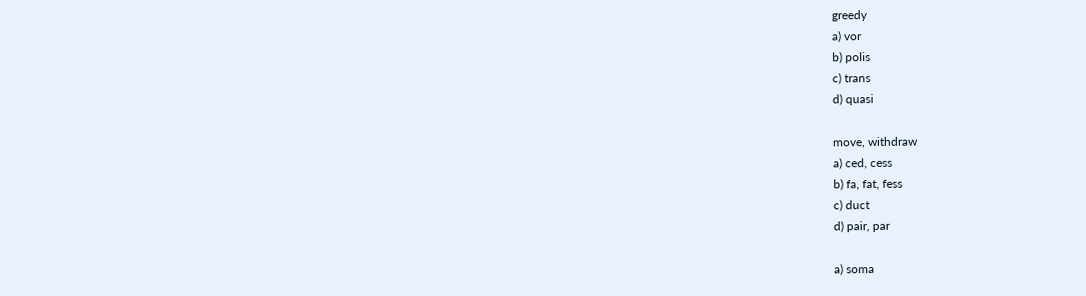greedy
a) vor
b) polis
c) trans
d) quasi

move, withdraw
a) ced, cess
b) fa, fat, fess
c) duct
d) pair, par

a) soma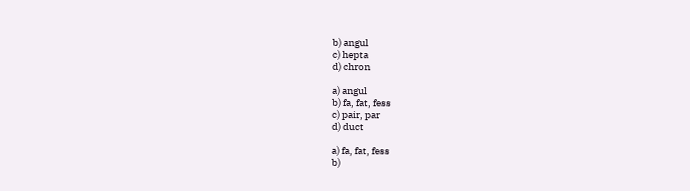b) angul
c) hepta
d) chron

a) angul
b) fa, fat, fess
c) pair, par
d) duct

a) fa, fat, fess
b)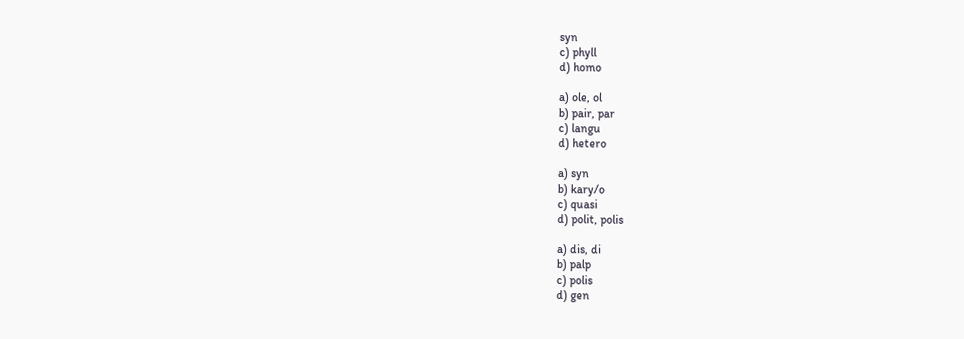syn
c) phyll
d) homo

a) ole, ol
b) pair, par
c) langu
d) hetero

a) syn
b) kary/o
c) quasi
d) polit, polis

a) dis, di
b) palp
c) polis
d) gen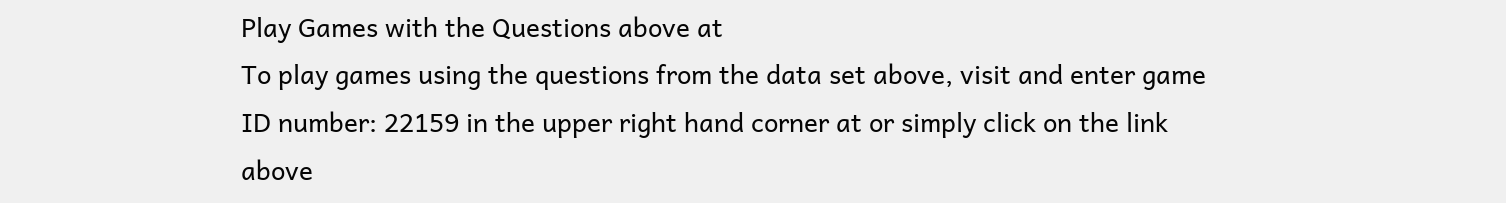Play Games with the Questions above at
To play games using the questions from the data set above, visit and enter game ID number: 22159 in the upper right hand corner at or simply click on the link above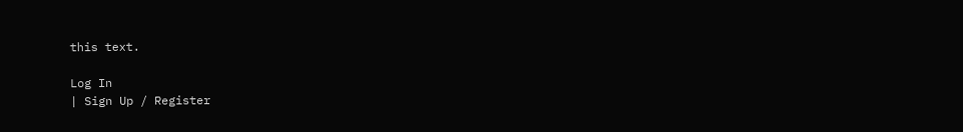this text.

Log In
| Sign Up / Register